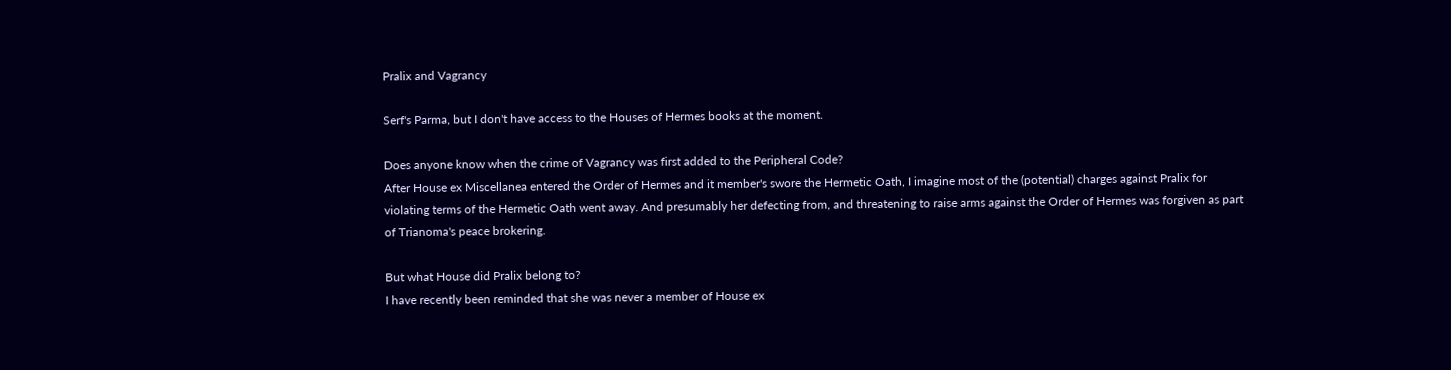Pralix and Vagrancy

Serf's Parma, but I don't have access to the Houses of Hermes books at the moment.

Does anyone know when the crime of Vagrancy was first added to the Peripheral Code?
After House ex Miscellanea entered the Order of Hermes and it member's swore the Hermetic Oath, I imagine most of the (potential) charges against Pralix for violating terms of the Hermetic Oath went away. And presumably her defecting from, and threatening to raise arms against the Order of Hermes was forgiven as part of Trianoma's peace brokering.

But what House did Pralix belong to?
I have recently been reminded that she was never a member of House ex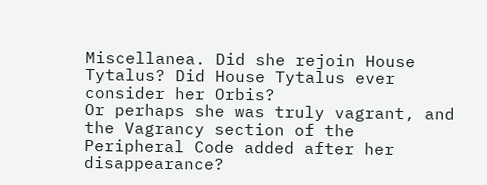Miscellanea. Did she rejoin House Tytalus? Did House Tytalus ever consider her Orbis?
Or perhaps she was truly vagrant, and the Vagrancy section of the Peripheral Code added after her disappearance?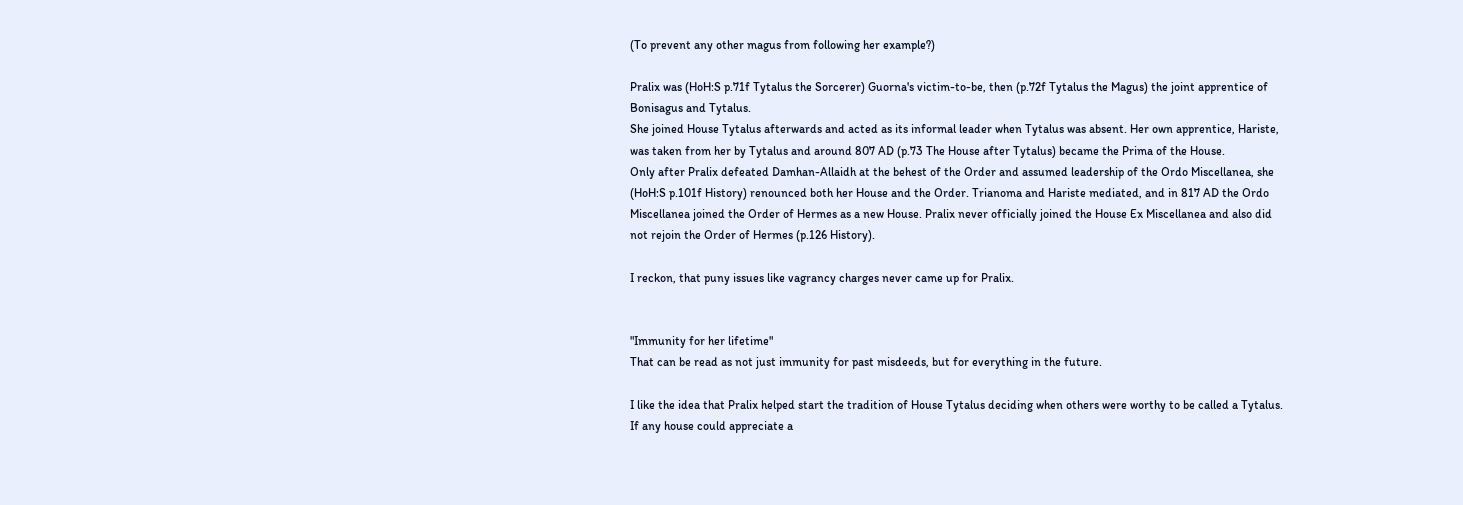(To prevent any other magus from following her example?)

Pralix was (HoH:S p.71f Tytalus the Sorcerer) Guorna's victim-to-be, then (p.72f Tytalus the Magus) the joint apprentice of Bonisagus and Tytalus.
She joined House Tytalus afterwards and acted as its informal leader when Tytalus was absent. Her own apprentice, Hariste, was taken from her by Tytalus and around 807 AD (p.73 The House after Tytalus) became the Prima of the House.
Only after Pralix defeated Damhan-Allaidh at the behest of the Order and assumed leadership of the Ordo Miscellanea, she (HoH:S p.101f History) renounced both her House and the Order. Trianoma and Hariste mediated, and in 817 AD the Ordo Miscellanea joined the Order of Hermes as a new House. Pralix never officially joined the House Ex Miscellanea and also did not rejoin the Order of Hermes (p.126 History).

I reckon, that puny issues like vagrancy charges never came up for Pralix.


"Immunity for her lifetime"
That can be read as not just immunity for past misdeeds, but for everything in the future.

I like the idea that Pralix helped start the tradition of House Tytalus deciding when others were worthy to be called a Tytalus. If any house could appreciate a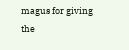magus for giving the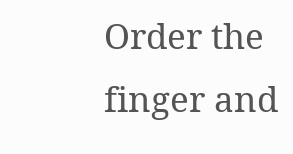Order the finger and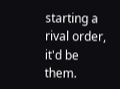starting a rival order, it'd be them.